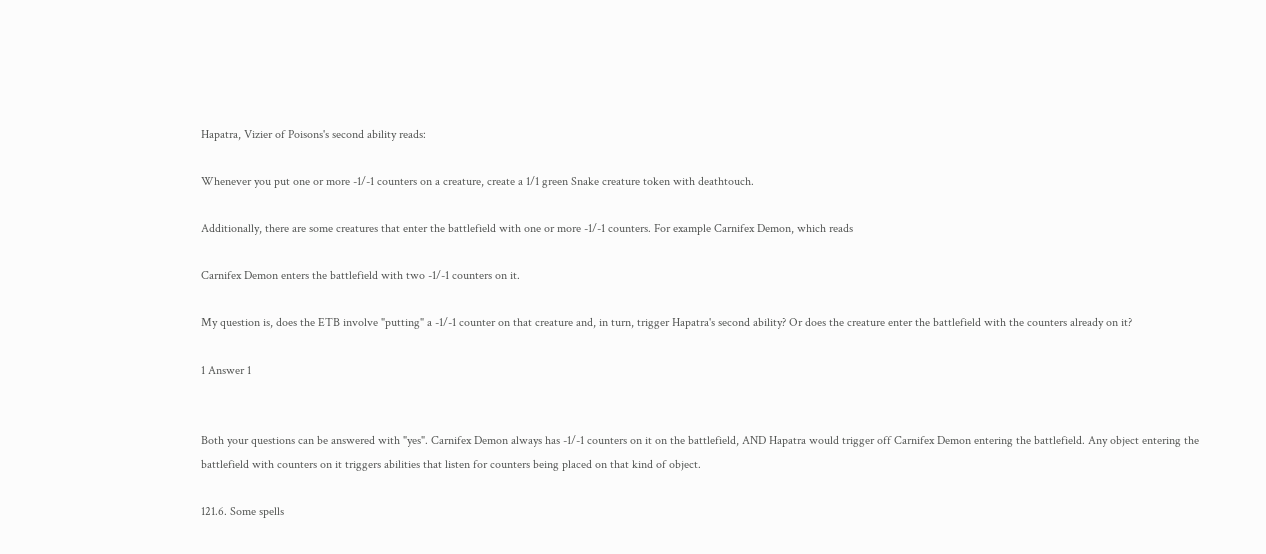Hapatra, Vizier of Poisons's second ability reads:

Whenever you put one or more -1/-1 counters on a creature, create a 1/1 green Snake creature token with deathtouch.

Additionally, there are some creatures that enter the battlefield with one or more -1/-1 counters. For example Carnifex Demon, which reads

Carnifex Demon enters the battlefield with two -1/-1 counters on it.

My question is, does the ETB involve "putting" a -1/-1 counter on that creature and, in turn, trigger Hapatra's second ability? Or does the creature enter the battlefield with the counters already on it?

1 Answer 1


Both your questions can be answered with "yes". Carnifex Demon always has -1/-1 counters on it on the battlefield, AND Hapatra would trigger off Carnifex Demon entering the battlefield. Any object entering the battlefield with counters on it triggers abilities that listen for counters being placed on that kind of object.

121.6. Some spells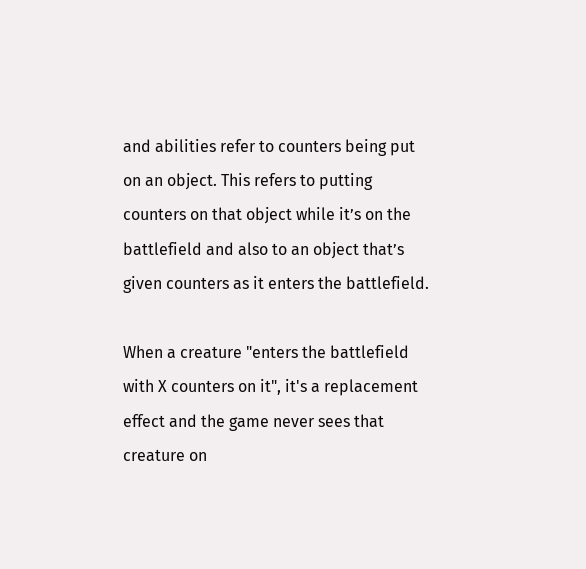and abilities refer to counters being put on an object. This refers to putting counters on that object while it’s on the battlefield and also to an object that’s given counters as it enters the battlefield.

When a creature "enters the battlefield with X counters on it", it's a replacement effect and the game never sees that creature on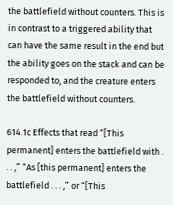the battlefield without counters. This is in contrast to a triggered ability that can have the same result in the end but the ability goes on the stack and can be responded to, and the creature enters the battlefield without counters.

614.1c Effects that read “[This permanent] enters the battlefield with . . . ,” “As [this permanent] enters the battlefield . . . ,” or “[This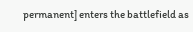permanent] enters the battlefield as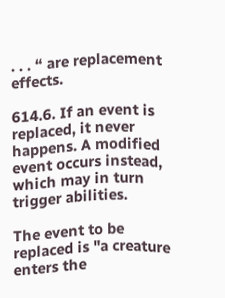. . . “ are replacement effects.

614.6. If an event is replaced, it never happens. A modified event occurs instead, which may in turn trigger abilities.

The event to be replaced is "a creature enters the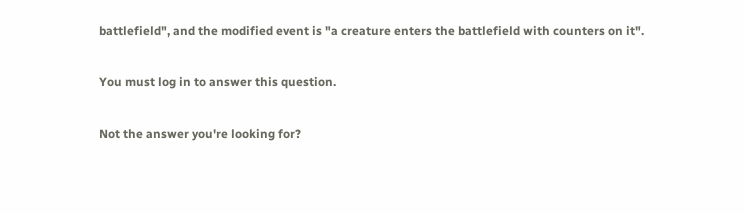battlefield", and the modified event is "a creature enters the battlefield with counters on it".

You must log in to answer this question.

Not the answer you're looking for?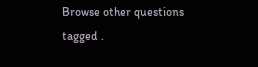Browse other questions tagged .